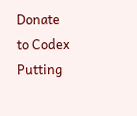Donate to Codex
Putting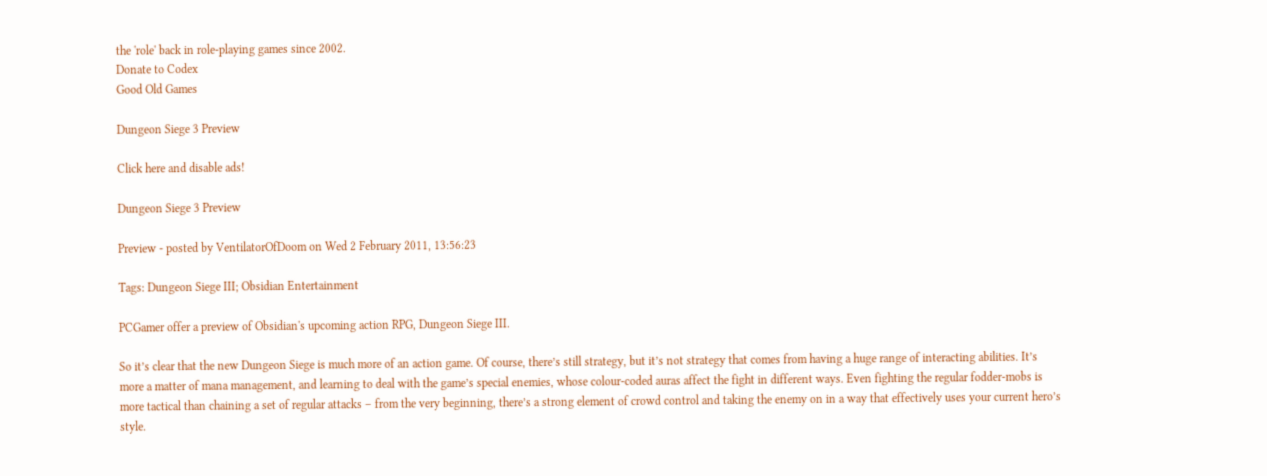the 'role' back in role-playing games since 2002.
Donate to Codex
Good Old Games

Dungeon Siege 3 Preview

Click here and disable ads!

Dungeon Siege 3 Preview

Preview - posted by VentilatorOfDoom on Wed 2 February 2011, 13:56:23

Tags: Dungeon Siege III; Obsidian Entertainment

PCGamer offer a preview of Obsidian's upcoming action RPG, Dungeon Siege III.

So it’s clear that the new Dungeon Siege is much more of an action game. Of course, there’s still strategy, but it’s not strategy that comes from having a huge range of interacting abilities. It’s more a matter of mana management, and learning to deal with the game’s special enemies, whose colour-coded auras affect the fight in different ways. Even fighting the regular fodder-mobs is more tactical than chaining a set of regular attacks – from the very beginning, there’s a strong element of crowd control and taking the enemy on in a way that effectively uses your current hero’s style.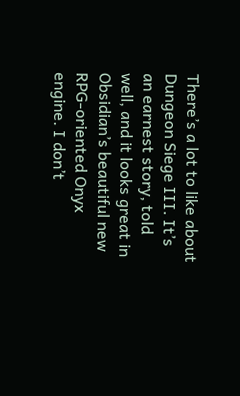There’s a lot to like about Dungeon Siege III. It’s an earnest story, told well, and it looks great in Obsidian’s beautiful new RPG-oriented Onyx engine. I don’t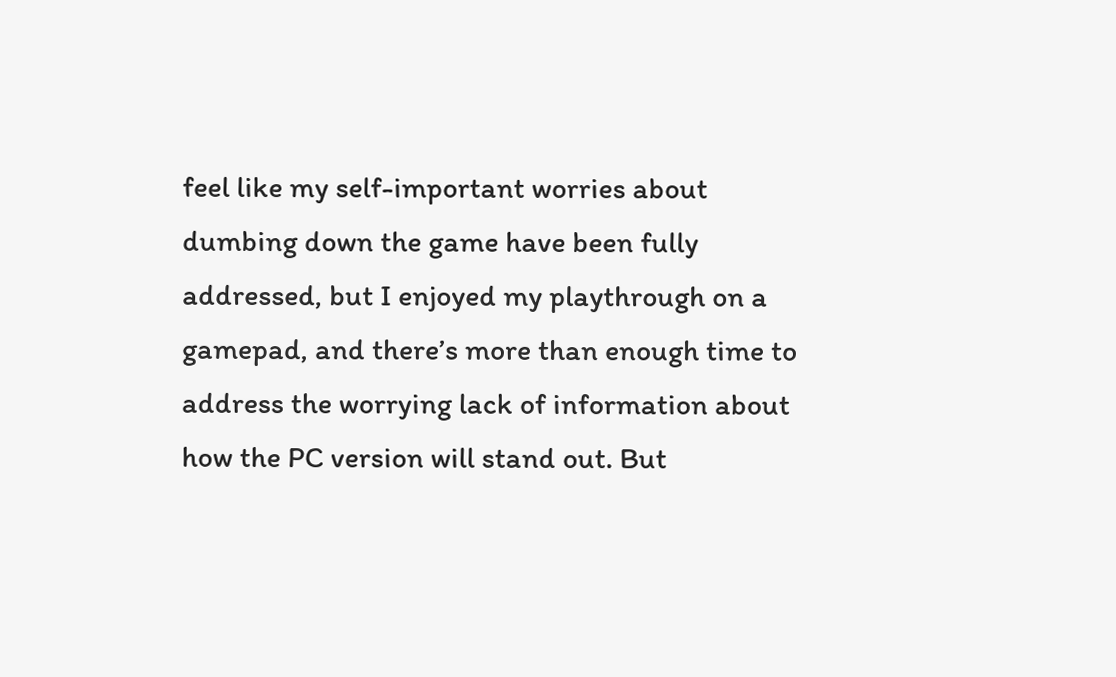feel like my self-important worries about dumbing down the game have been fully addressed, but I enjoyed my playthrough on a gamepad, and there’s more than enough time to address the worrying lack of information about how the PC version will stand out. But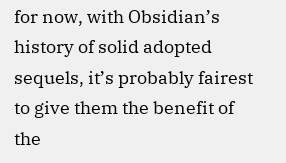for now, with Obsidian’s history of solid adopted sequels, it’s probably fairest to give them the benefit of the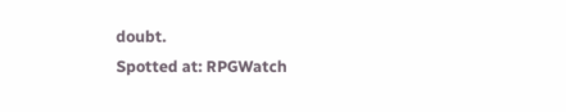doubt.
Spotted at: RPGWatch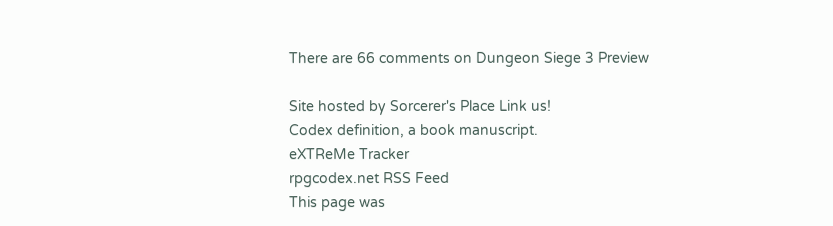There are 66 comments on Dungeon Siege 3 Preview

Site hosted by Sorcerer's Place Link us!
Codex definition, a book manuscript.
eXTReMe Tracker
rpgcodex.net RSS Feed
This page was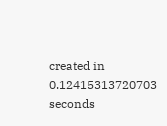created in 0.12415313720703 seconds